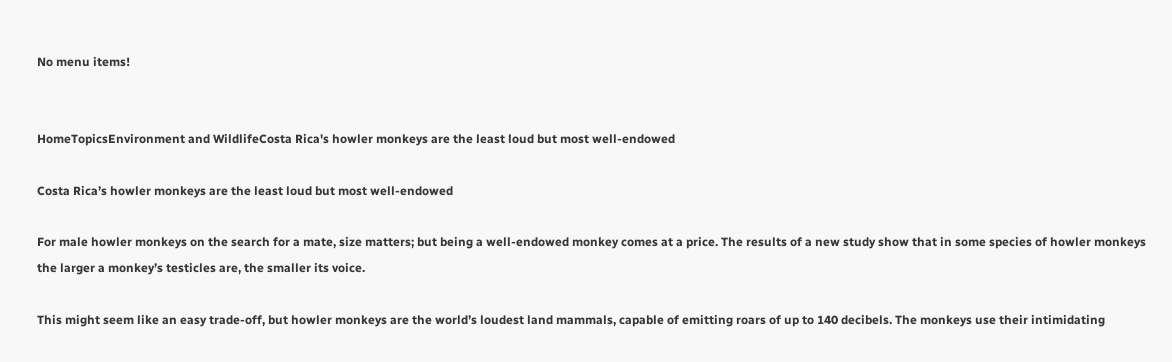No menu items!


HomeTopicsEnvironment and WildlifeCosta Rica's howler monkeys are the least loud but most well-endowed

Costa Rica’s howler monkeys are the least loud but most well-endowed

For male howler monkeys on the search for a mate, size matters; but being a well-endowed monkey comes at a price. The results of a new study show that in some species of howler monkeys the larger a monkey’s testicles are, the smaller its voice.

This might seem like an easy trade-off, but howler monkeys are the world’s loudest land mammals, capable of emitting roars of up to 140 decibels. The monkeys use their intimidating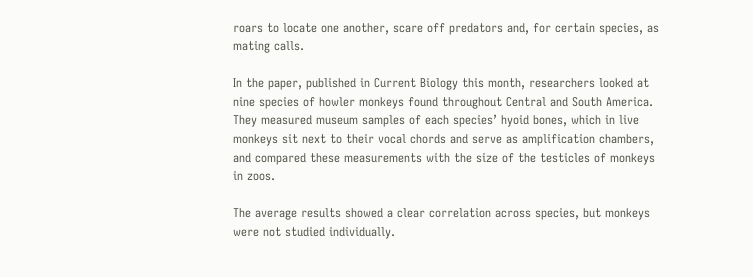roars to locate one another, scare off predators and, for certain species, as mating calls.

In the paper, published in Current Biology this month, researchers looked at nine species of howler monkeys found throughout Central and South America. They measured museum samples of each species’ hyoid bones, which in live monkeys sit next to their vocal chords and serve as amplification chambers, and compared these measurements with the size of the testicles of monkeys in zoos.

The average results showed a clear correlation across species, but monkeys were not studied individually.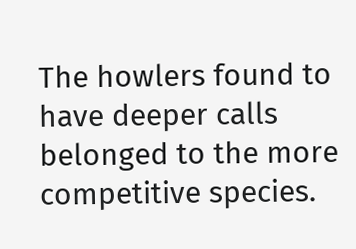The howlers found to have deeper calls belonged to the more competitive species.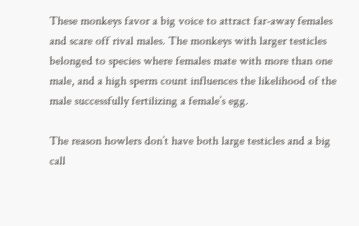These monkeys favor a big voice to attract far-away females and scare off rival males. The monkeys with larger testicles belonged to species where females mate with more than one male, and a high sperm count influences the likelihood of the male successfully fertilizing a female’s egg.

The reason howlers don’t have both large testicles and a big call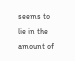seems to lie in the amount of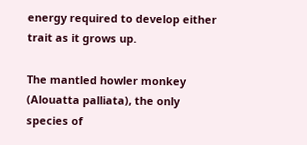energy required to develop either trait as it grows up.

The mantled howler monkey (Alouatta palliata), the only species of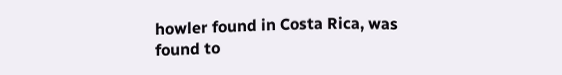howler found in Costa Rica, was found to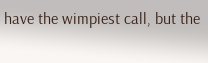have the wimpiest call, but the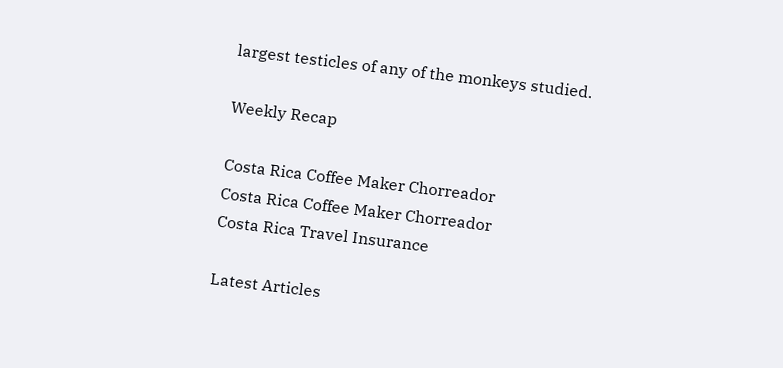largest testicles of any of the monkeys studied.

Weekly Recap

Costa Rica Coffee Maker Chorreador
Costa Rica Coffee Maker Chorreador
Costa Rica Travel Insurance

Latest Articles